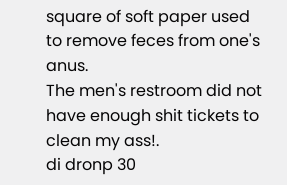square of soft paper used to remove feces from one's anus.
The men's restroom did not have enough shit tickets to clean my ass!.
di dronp 30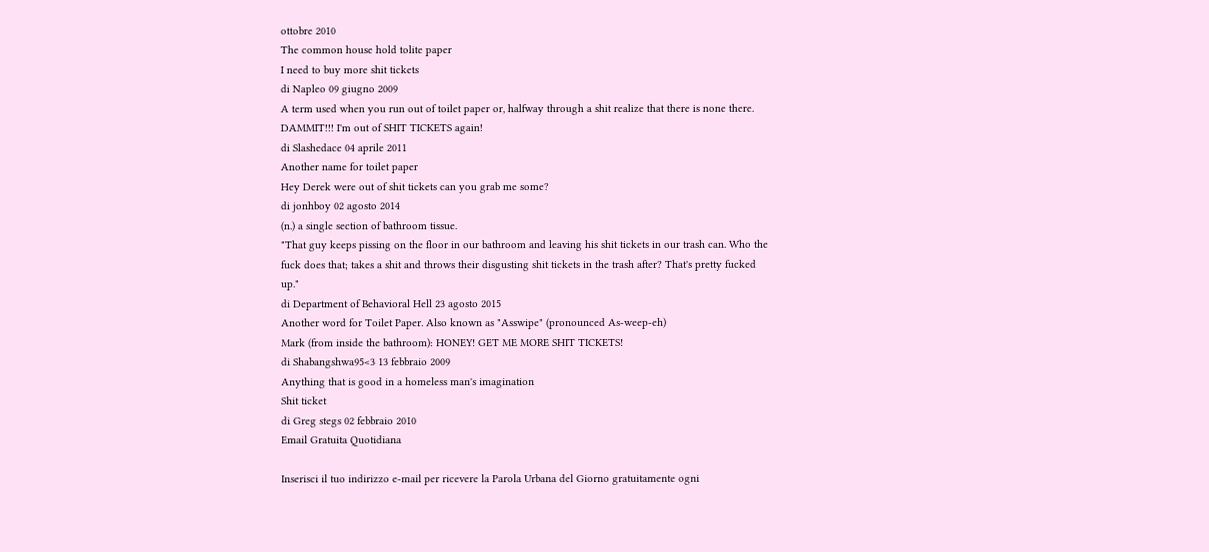ottobre 2010
The common house hold tolite paper
I need to buy more shit tickets
di Napleo 09 giugno 2009
A term used when you run out of toilet paper or, halfway through a shit realize that there is none there.
DAMMIT!!! I'm out of SHIT TICKETS again!
di Slashedace 04 aprile 2011
Another name for toilet paper
Hey Derek were out of shit tickets can you grab me some?
di jonhboy 02 agosto 2014
(n.) a single section of bathroom tissue.
"That guy keeps pissing on the floor in our bathroom and leaving his shit tickets in our trash can. Who the fuck does that; takes a shit and throws their disgusting shit tickets in the trash after? That's pretty fucked up."
di Department of Behavioral Hell 23 agosto 2015
Another word for Toilet Paper. Also known as "Asswipe" (pronounced As-weep-eh)
Mark (from inside the bathroom): HONEY! GET ME MORE SHIT TICKETS!
di Shabangshwa95<3 13 febbraio 2009
Anything that is good in a homeless man's imagination
Shit ticket
di Greg stegs 02 febbraio 2010
Email Gratuita Quotidiana

Inserisci il tuo indirizzo e-mail per ricevere la Parola Urbana del Giorno gratuitamente ogni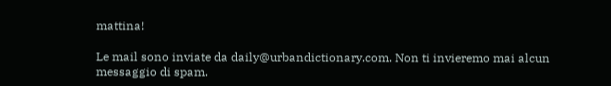mattina!

Le mail sono inviate da daily@urbandictionary.com. Non ti invieremo mai alcun messaggio di spam.